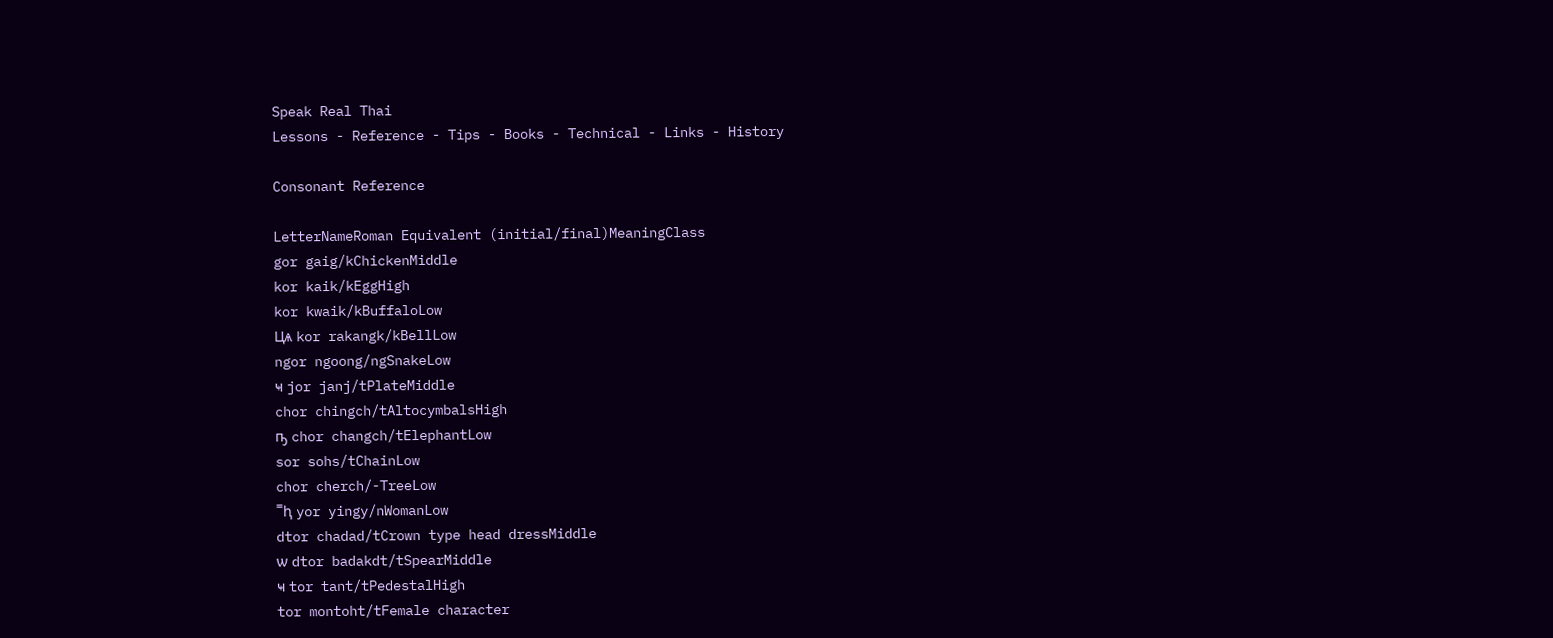Speak Real Thai
Lessons - Reference - Tips - Books - Technical - Links - History

Consonant Reference

LetterNameRoman Equivalent (initial/final)MeaningClass
gor gaig/kChickenMiddle
kor kaik/kEggHigh
kor kwaik/kBuffaloLow
Цѧ kor rakangk/kBellLow
ngor ngoong/ngSnakeLow
ҹ jor janj/tPlateMiddle
chor chingch/tAltocymbalsHigh
ҧ chor changch/tElephantLow
sor sohs/tChainLow
chor cherch/-TreeLow
˭ԧ yor yingy/nWomanLow
dtor chadad/tCrown type head dressMiddle
ѡ dtor badakdt/tSpearMiddle
ҹ tor tant/tPedestalHigh
tor montoht/tFemale character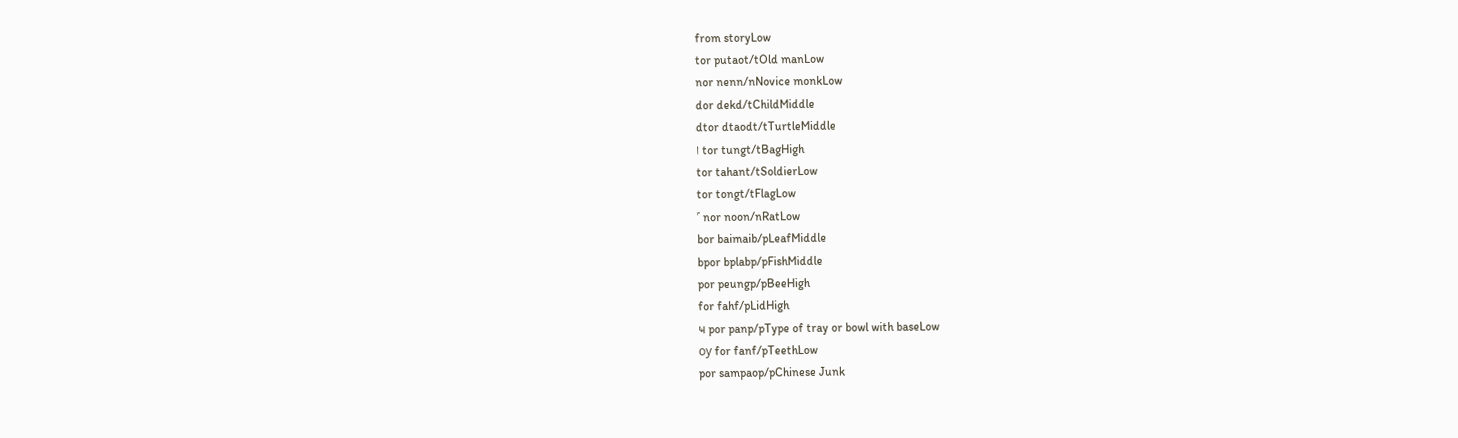from storyLow
tor putaot/tOld manLow
nor nenn/nNovice monkLow
dor dekd/tChildMiddle
dtor dtaodt/tTurtleMiddle
ا tor tungt/tBagHigh
tor tahant/tSoldierLow
tor tongt/tFlagLow
˹ nor noon/nRatLow
bor baimaib/pLeafMiddle
bpor bplabp/pFishMiddle
por peungp/pBeeHigh
for fahf/pLidHigh
ҹ por panp/pType of tray or bowl with baseLow
ѹ for fanf/pTeethLow
por sampaop/pChinese Junk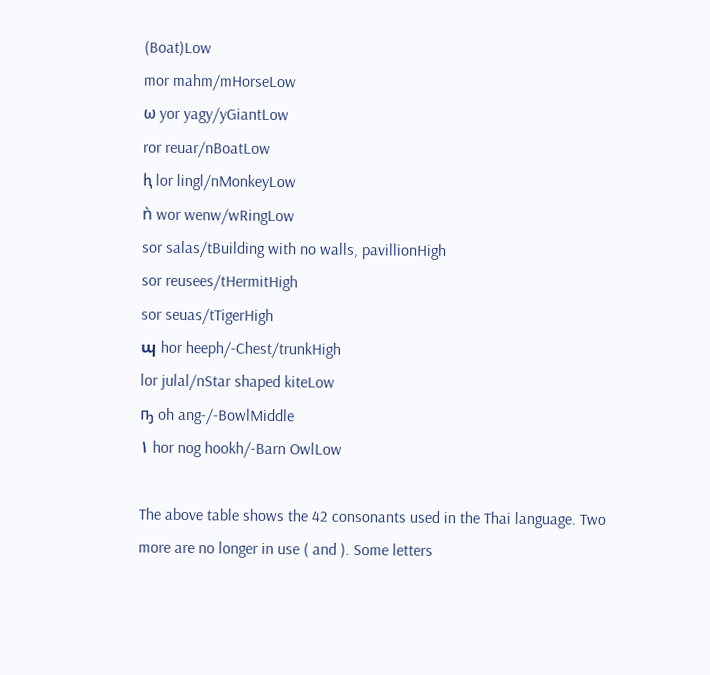(Boat)Low
mor mahm/mHorseLow
ѡ yor yagy/yGiantLow
ror reuar/nBoatLow
ԧ lor lingl/nMonkeyLow
ǹ wor wenw/wRingLow
sor salas/tBuilding with no walls, pavillionHigh
sor reusees/tHermitHigh
sor seuas/tTigerHigh
պ hor heeph/-Chest/trunkHigh
lor julal/nStar shaped kiteLow
ҧ oh ang-/-BowlMiddle
١ hor nog hookh/-Barn OwlLow

The above table shows the 42 consonants used in the Thai language. Two more are no longer in use ( and ). Some letters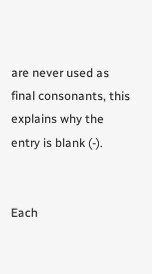are never used as final consonants, this explains why the entry is blank (-).


Each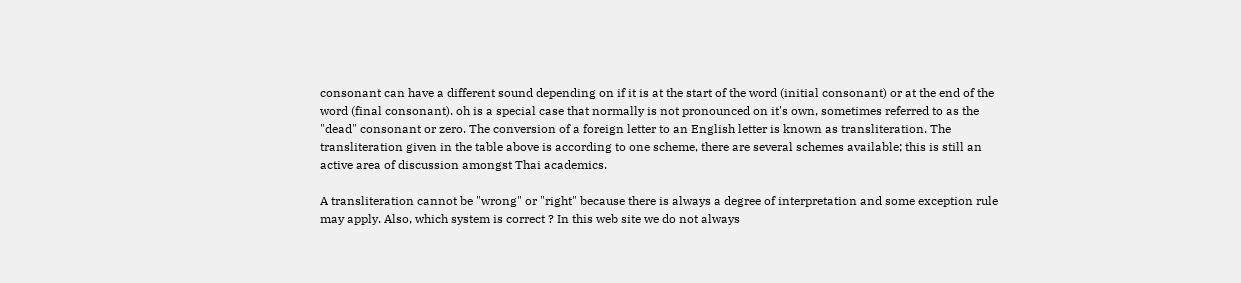consonant can have a different sound depending on if it is at the start of the word (initial consonant) or at the end of the word (final consonant). oh is a special case that normally is not pronounced on it's own, sometimes referred to as the "dead" consonant or zero. The conversion of a foreign letter to an English letter is known as transliteration. The transliteration given in the table above is according to one scheme, there are several schemes available; this is still an active area of discussion amongst Thai academics.

A transliteration cannot be "wrong" or "right" because there is always a degree of interpretation and some exception rule may apply. Also, which system is correct ? In this web site we do not always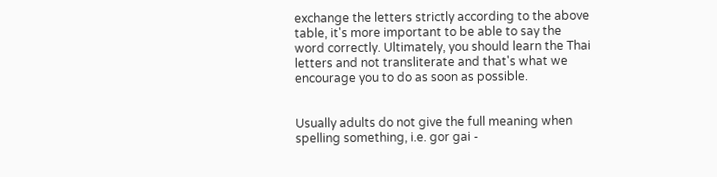exchange the letters strictly according to the above table, it's more important to be able to say the word correctly. Ultimately, you should learn the Thai letters and not transliterate and that's what we encourage you to do as soon as possible.


Usually adults do not give the full meaning when spelling something, i.e. gor gai -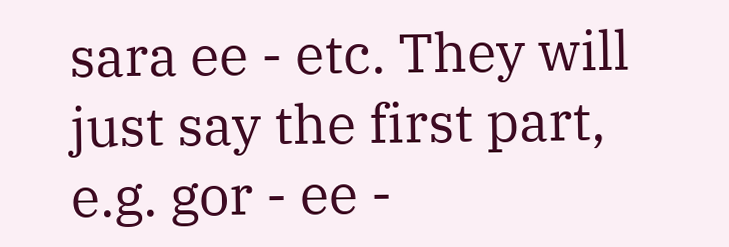sara ee - etc. They will just say the first part, e.g. gor - ee -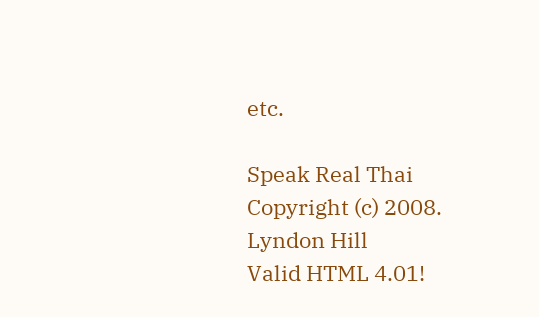etc.

Speak Real Thai
Copyright (c) 2008. Lyndon Hill
Valid HTML 4.01!